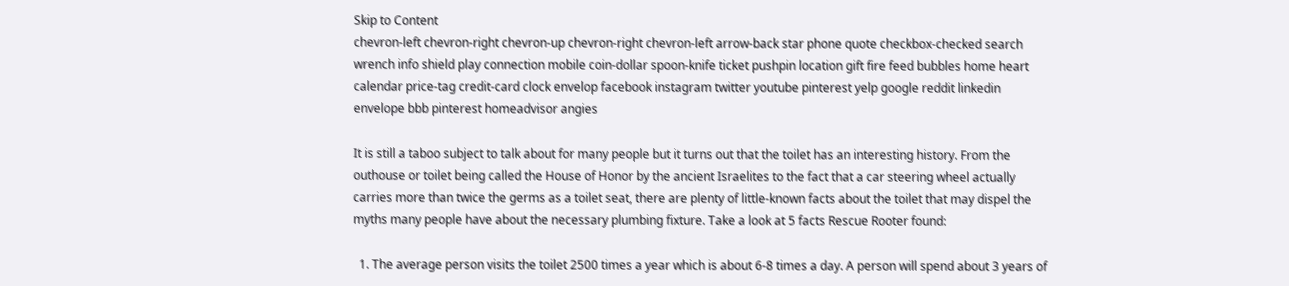Skip to Content
chevron-left chevron-right chevron-up chevron-right chevron-left arrow-back star phone quote checkbox-checked search wrench info shield play connection mobile coin-dollar spoon-knife ticket pushpin location gift fire feed bubbles home heart calendar price-tag credit-card clock envelop facebook instagram twitter youtube pinterest yelp google reddit linkedin envelope bbb pinterest homeadvisor angies

It is still a taboo subject to talk about for many people but it turns out that the toilet has an interesting history. From the outhouse or toilet being called the House of Honor by the ancient Israelites to the fact that a car steering wheel actually carries more than twice the germs as a toilet seat, there are plenty of little-known facts about the toilet that may dispel the myths many people have about the necessary plumbing fixture. Take a look at 5 facts Rescue Rooter found:

  1. The average person visits the toilet 2500 times a year which is about 6-8 times a day. A person will spend about 3 years of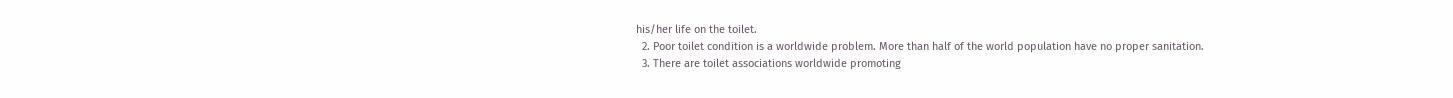his/her life on the toilet.
  2. Poor toilet condition is a worldwide problem. More than half of the world population have no proper sanitation.
  3. There are toilet associations worldwide promoting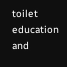toilet education and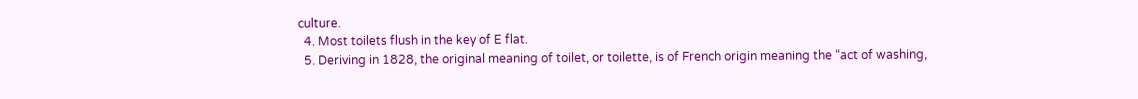culture.
  4. Most toilets flush in the key of E flat.
  5. Deriving in 1828, the original meaning of toilet, or toilette, is of French origin meaning the “act of washing,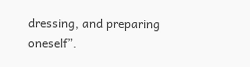dressing, and preparing oneself”.